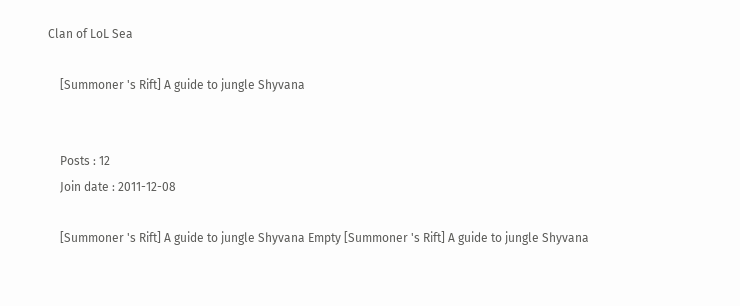Clan of LoL Sea

    [Summoner 's Rift] A guide to jungle Shyvana


    Posts : 12
    Join date : 2011-12-08

    [Summoner 's Rift] A guide to jungle Shyvana Empty [Summoner 's Rift] A guide to jungle Shyvana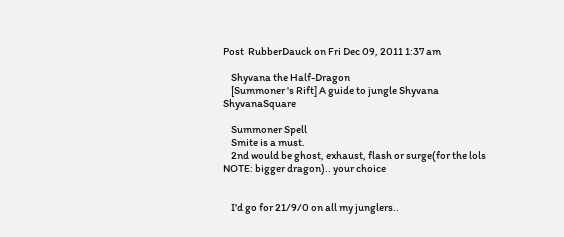Post  RubberDauck on Fri Dec 09, 2011 1:37 am

    Shyvana the Half-Dragon
    [Summoner 's Rift] A guide to jungle Shyvana ShyvanaSquare

    Summoner Spell
    Smite is a must.
    2nd would be ghost, exhaust, flash or surge(for the lols NOTE: bigger dragon).. your choice


    I'd go for 21/9/0 on all my junglers..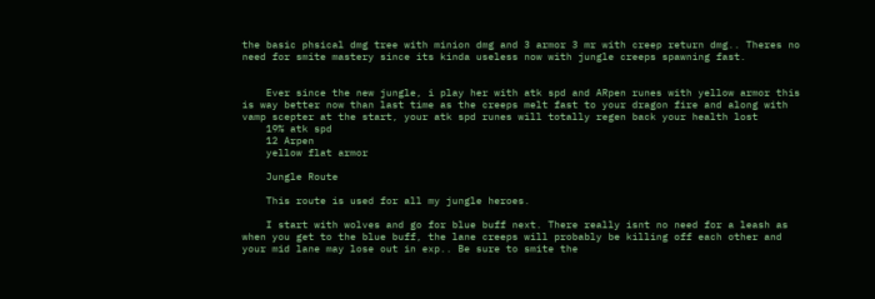the basic phsical dmg tree with minion dmg and 3 armor 3 mr with creep return dmg.. Theres no need for smite mastery since its kinda useless now with jungle creeps spawning fast.


    Ever since the new jungle, i play her with atk spd and ARpen runes with yellow armor this is way better now than last time as the creeps melt fast to your dragon fire and along with vamp scepter at the start, your atk spd runes will totally regen back your health lost
    19% atk spd
    12 Arpen
    yellow flat armor

    Jungle Route

    This route is used for all my jungle heroes.

    I start with wolves and go for blue buff next. There really isnt no need for a leash as when you get to the blue buff, the lane creeps will probably be killing off each other and your mid lane may lose out in exp.. Be sure to smite the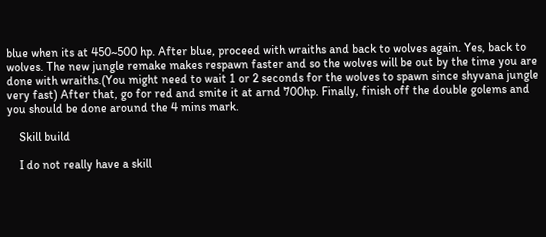blue when its at 450~500 hp. After blue, proceed with wraiths and back to wolves again. Yes, back to wolves. The new jungle remake makes respawn faster and so the wolves will be out by the time you are done with wraiths.(You might need to wait 1 or 2 seconds for the wolves to spawn since shyvana jungle very fast) After that, go for red and smite it at arnd 700hp. Finally, finish off the double golems and you should be done around the 4 mins mark.

    Skill build

    I do not really have a skill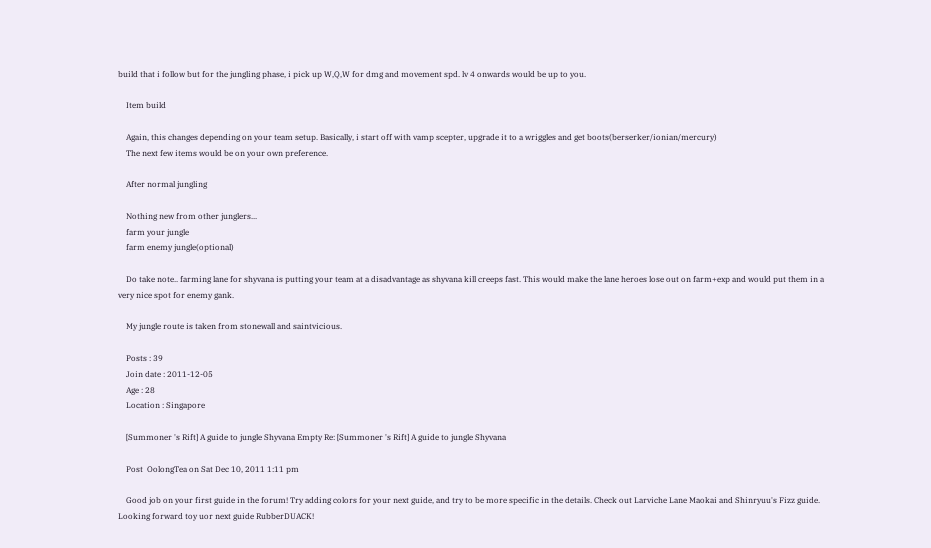build that i follow but for the jungling phase, i pick up W,Q,W for dmg and movement spd. lv 4 onwards would be up to you.

    Item build

    Again, this changes depending on your team setup. Basically, i start off with vamp scepter, upgrade it to a wriggles and get boots(berserker/ionian/mercury)
    The next few items would be on your own preference.

    After normal jungling

    Nothing new from other junglers...
    farm your jungle
    farm enemy jungle(optional)

    Do take note.. farming lane for shyvana is putting your team at a disadvantage as shyvana kill creeps fast. This would make the lane heroes lose out on farm+exp and would put them in a very nice spot for enemy gank.

    My jungle route is taken from stonewall and saintvicious.

    Posts : 39
    Join date : 2011-12-05
    Age : 28
    Location : Singapore

    [Summoner 's Rift] A guide to jungle Shyvana Empty Re: [Summoner 's Rift] A guide to jungle Shyvana

    Post  OolongTea on Sat Dec 10, 2011 1:11 pm

    Good job on your first guide in the forum! Try adding colors for your next guide, and try to be more specific in the details. Check out Larviche Lane Maokai and Shinryuu's Fizz guide. Looking forward toy uor next guide RubberDUACK!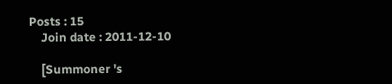Posts : 15
    Join date : 2011-12-10

    [Summoner 's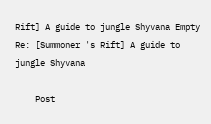Rift] A guide to jungle Shyvana Empty Re: [Summoner 's Rift] A guide to jungle Shyvana

    Post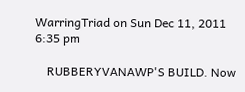WarringTriad on Sun Dec 11, 2011 6:35 pm

    RUBBERYVANAWP'S BUILD. Now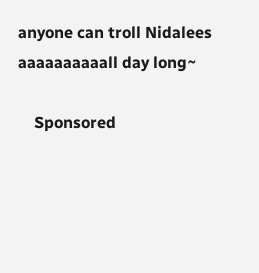anyone can troll Nidalees aaaaaaaaaall day long~

    Sponsored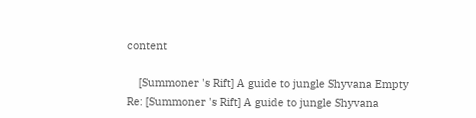content

    [Summoner 's Rift] A guide to jungle Shyvana Empty Re: [Summoner 's Rift] A guide to jungle Shyvana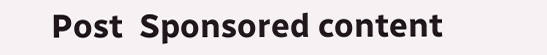Post  Sponsored content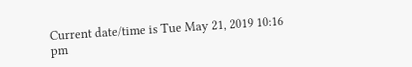Current date/time is Tue May 21, 2019 10:16 pm